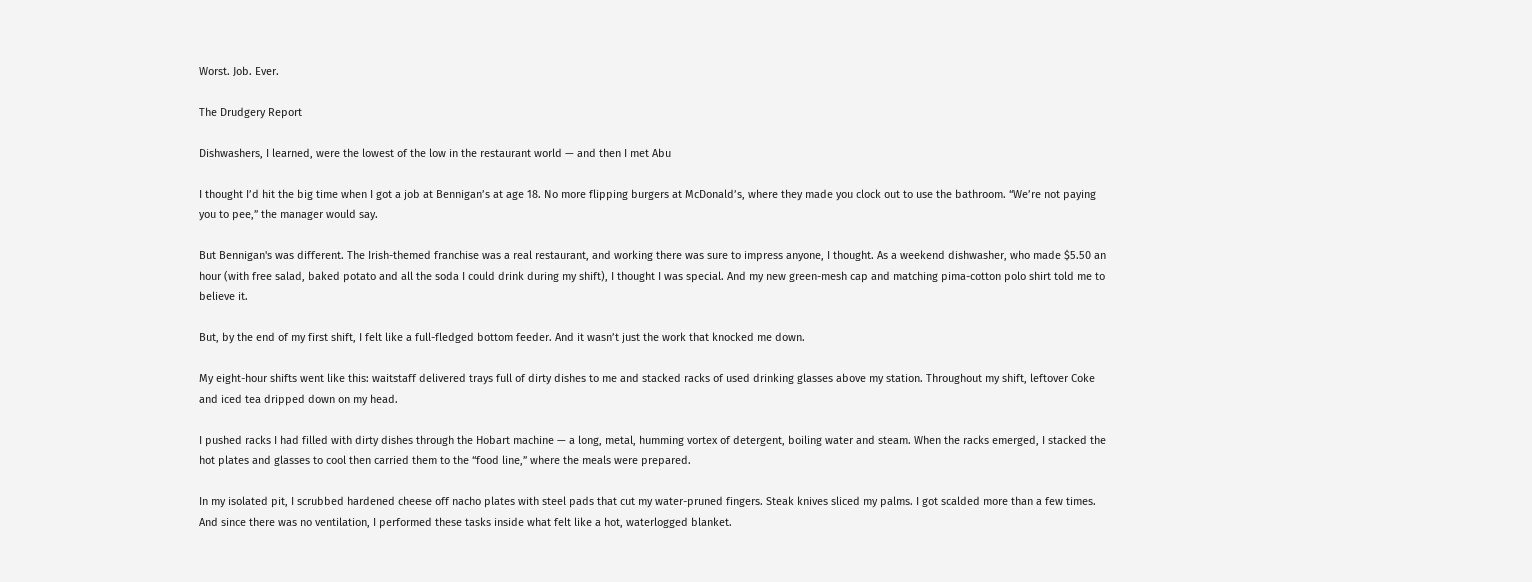Worst. Job. Ever.

The Drudgery Report

Dishwashers, I learned, were the lowest of the low in the restaurant world — and then I met Abu

I thought I’d hit the big time when I got a job at Bennigan’s at age 18. No more flipping burgers at McDonald’s, where they made you clock out to use the bathroom. “We’re not paying you to pee,” the manager would say.

But Bennigan's was different. The Irish-themed franchise was a real restaurant, and working there was sure to impress anyone, I thought. As a weekend dishwasher, who made $5.50 an hour (with free salad, baked potato and all the soda I could drink during my shift), I thought I was special. And my new green-mesh cap and matching pima-cotton polo shirt told me to believe it.

But, by the end of my first shift, I felt like a full-fledged bottom feeder. And it wasn’t just the work that knocked me down.

My eight-hour shifts went like this: waitstaff delivered trays full of dirty dishes to me and stacked racks of used drinking glasses above my station. Throughout my shift, leftover Coke and iced tea dripped down on my head.

I pushed racks I had filled with dirty dishes through the Hobart machine — a long, metal, humming vortex of detergent, boiling water and steam. When the racks emerged, I stacked the hot plates and glasses to cool then carried them to the “food line,” where the meals were prepared.

In my isolated pit, I scrubbed hardened cheese off nacho plates with steel pads that cut my water-pruned fingers. Steak knives sliced my palms. I got scalded more than a few times. And since there was no ventilation, I performed these tasks inside what felt like a hot, waterlogged blanket.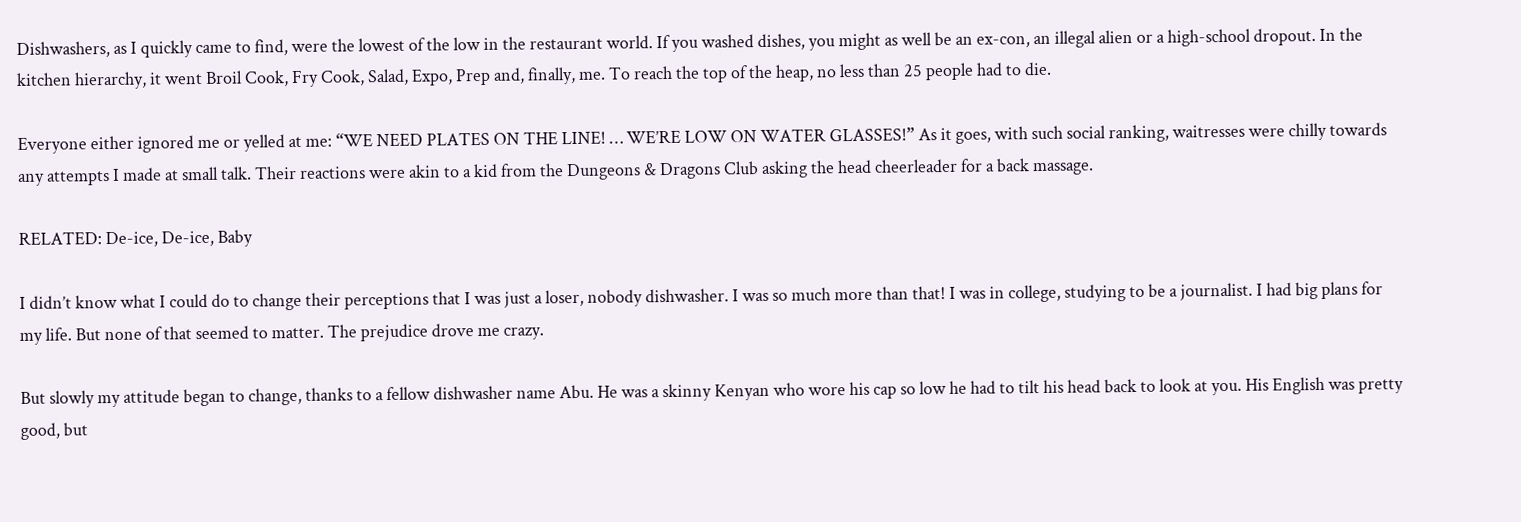Dishwashers, as I quickly came to find, were the lowest of the low in the restaurant world. If you washed dishes, you might as well be an ex-con, an illegal alien or a high-school dropout. In the kitchen hierarchy, it went Broil Cook, Fry Cook, Salad, Expo, Prep and, finally, me. To reach the top of the heap, no less than 25 people had to die.

Everyone either ignored me or yelled at me: “WE NEED PLATES ON THE LINE! … WE’RE LOW ON WATER GLASSES!” As it goes, with such social ranking, waitresses were chilly towards any attempts I made at small talk. Their reactions were akin to a kid from the Dungeons & Dragons Club asking the head cheerleader for a back massage.

RELATED: De-ice, De-ice, Baby

I didn’t know what I could do to change their perceptions that I was just a loser, nobody dishwasher. I was so much more than that! I was in college, studying to be a journalist. I had big plans for my life. But none of that seemed to matter. The prejudice drove me crazy.

But slowly my attitude began to change, thanks to a fellow dishwasher name Abu. He was a skinny Kenyan who wore his cap so low he had to tilt his head back to look at you. His English was pretty good, but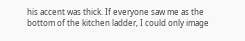his accent was thick. If everyone saw me as the bottom of the kitchen ladder, I could only image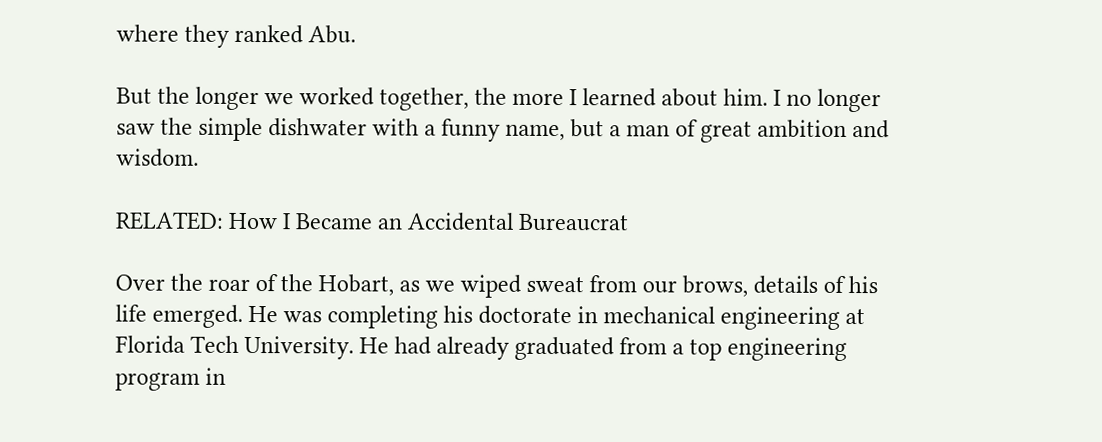where they ranked Abu.

But the longer we worked together, the more I learned about him. I no longer saw the simple dishwater with a funny name, but a man of great ambition and wisdom.

RELATED: How I Became an Accidental Bureaucrat

Over the roar of the Hobart, as we wiped sweat from our brows, details of his life emerged. He was completing his doctorate in mechanical engineering at Florida Tech University. He had already graduated from a top engineering program in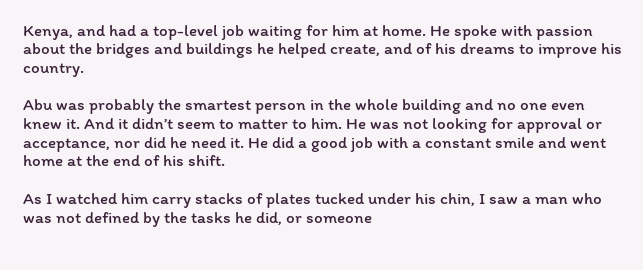Kenya, and had a top-level job waiting for him at home. He spoke with passion about the bridges and buildings he helped create, and of his dreams to improve his country.

Abu was probably the smartest person in the whole building and no one even knew it. And it didn’t seem to matter to him. He was not looking for approval or acceptance, nor did he need it. He did a good job with a constant smile and went home at the end of his shift.

As I watched him carry stacks of plates tucked under his chin, I saw a man who was not defined by the tasks he did, or someone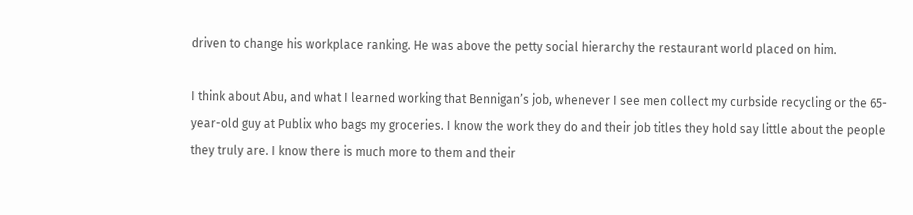driven to change his workplace ranking. He was above the petty social hierarchy the restaurant world placed on him.

I think about Abu, and what I learned working that Bennigan’s job, whenever I see men collect my curbside recycling or the 65-year-old guy at Publix who bags my groceries. I know the work they do and their job titles they hold say little about the people they truly are. I know there is much more to them and their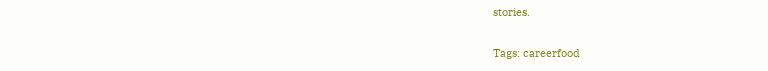stories.

Tags: careerfood